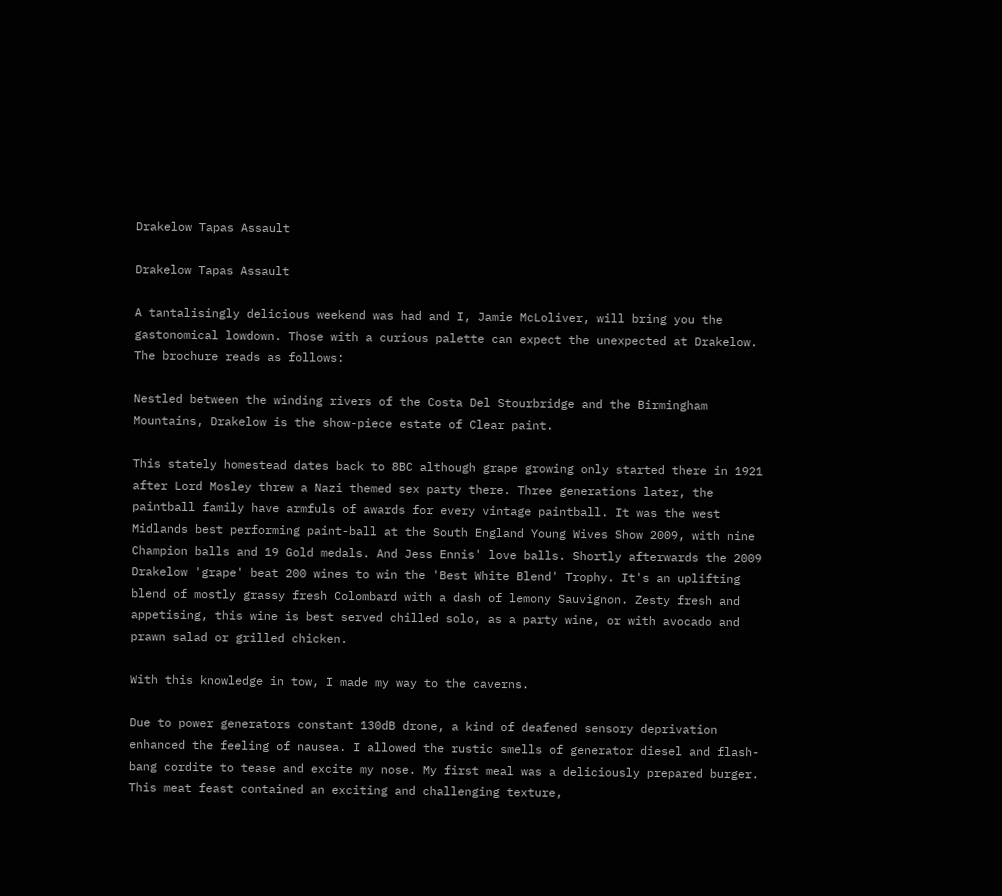Drakelow Tapas Assault

Drakelow Tapas Assault

A tantalisingly delicious weekend was had and I, Jamie McLoliver, will bring you the gastonomical lowdown. Those with a curious palette can expect the unexpected at Drakelow. The brochure reads as follows:

Nestled between the winding rivers of the Costa Del Stourbridge and the Birmingham Mountains, Drakelow is the show-piece estate of Clear paint.

This stately homestead dates back to 8BC although grape growing only started there in 1921 after Lord Mosley threw a Nazi themed sex party there. Three generations later, the paintball family have armfuls of awards for every vintage paintball. It was the west Midlands best performing paint-ball at the South England Young Wives Show 2009, with nine Champion balls and 19 Gold medals. And Jess Ennis' love balls. Shortly afterwards the 2009 Drakelow 'grape' beat 200 wines to win the 'Best White Blend' Trophy. It's an uplifting blend of mostly grassy fresh Colombard with a dash of lemony Sauvignon. Zesty fresh and appetising, this wine is best served chilled solo, as a party wine, or with avocado and prawn salad or grilled chicken.

With this knowledge in tow, I made my way to the caverns.

Due to power generators constant 130dB drone, a kind of deafened sensory deprivation enhanced the feeling of nausea. I allowed the rustic smells of generator diesel and flash-bang cordite to tease and excite my nose. My first meal was a deliciously prepared burger. This meat feast contained an exciting and challenging texture,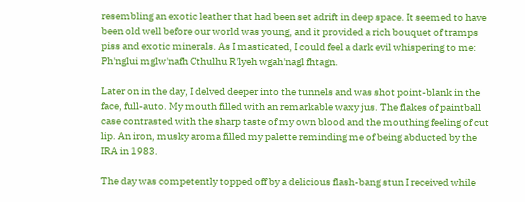resembling an exotic leather that had been set adrift in deep space. It seemed to have been old well before our world was young, and it provided a rich bouquet of tramps piss and exotic minerals. As I masticated, I could feel a dark evil whispering to me: Ph'nglui mglw'nafh Cthulhu R'lyeh wgah'nagl fhtagn.

Later on in the day, I delved deeper into the tunnels and was shot point-blank in the face, full-auto. My mouth filled with an remarkable waxy jus. The flakes of paintball case contrasted with the sharp taste of my own blood and the mouthing feeling of cut lip. An iron, musky aroma filled my palette reminding me of being abducted by the IRA in 1983.

The day was competently topped off by a delicious flash-bang stun I received while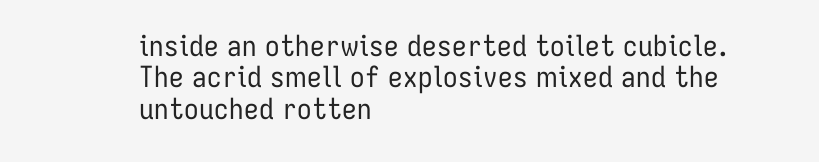inside an otherwise deserted toilet cubicle. The acrid smell of explosives mixed and the untouched rotten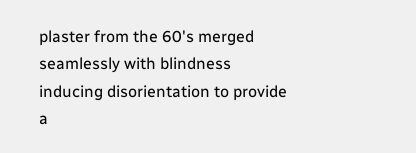plaster from the 60's merged seamlessly with blindness inducing disorientation to provide a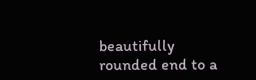beautifully rounded end to a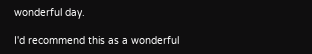wonderful day.

I'd recommend this as a wonderful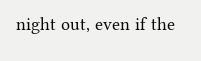night out, even if the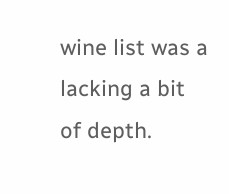wine list was a lacking a bit of depth.